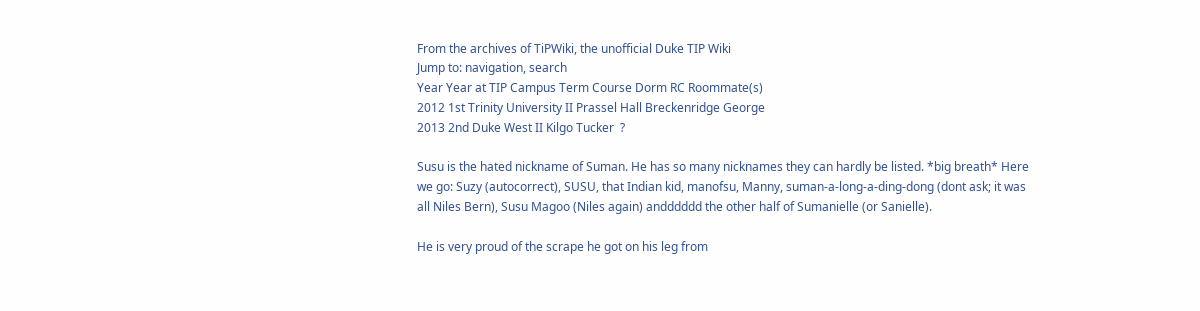From the archives of TiPWiki, the unofficial Duke TIP Wiki
Jump to: navigation, search
Year Year at TIP Campus Term Course Dorm RC Roommate(s)
2012 1st Trinity University II Prassel Hall Breckenridge George
2013 2nd Duke West II Kilgo Tucker  ?

Susu is the hated nickname of Suman. He has so many nicknames they can hardly be listed. *big breath* Here we go: Suzy (autocorrect), SUSU, that Indian kid, manofsu, Manny, suman-a-long-a-ding-dong (dont ask; it was all Niles Bern), Susu Magoo (Niles again) andddddd the other half of Sumanielle (or Sanielle).

He is very proud of the scrape he got on his leg from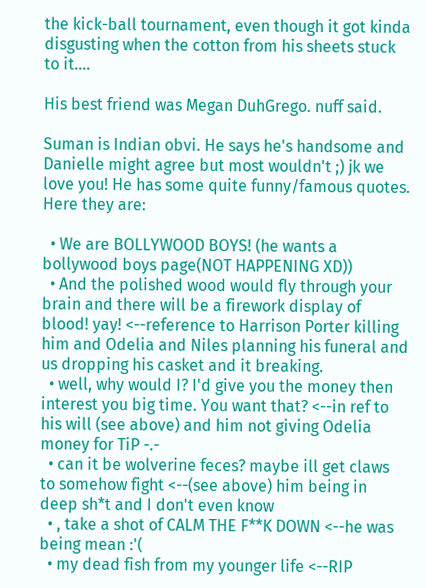the kick-ball tournament, even though it got kinda disgusting when the cotton from his sheets stuck to it....

His best friend was Megan DuhGrego. nuff said.

Suman is Indian obvi. He says he's handsome and Danielle might agree but most wouldn't ;) jk we love you! He has some quite funny/famous quotes. Here they are:

  • We are BOLLYWOOD BOYS! (he wants a bollywood boys page(NOT HAPPENING XD))
  • And the polished wood would fly through your brain and there will be a firework display of blood! yay! <--reference to Harrison Porter killing him and Odelia and Niles planning his funeral and us dropping his casket and it breaking.
  • well, why would I? I'd give you the money then interest you big time. You want that? <--in ref to his will (see above) and him not giving Odelia money for TiP -.-
  • can it be wolverine feces? maybe ill get claws to somehow fight <--(see above) him being in deep sh*t and I don't even know
  • , take a shot of CALM THE F**K DOWN <--he was being mean :'(
  • my dead fish from my younger life <--RIP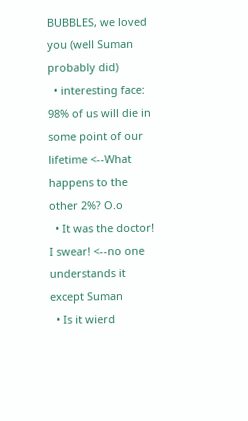BUBBLES, we loved you (well Suman probably did)
  • interesting face: 98% of us will die in some point of our lifetime <--What happens to the other 2%? O.o
  • It was the doctor! I swear! <--no one understands it except Suman
  • Is it wierd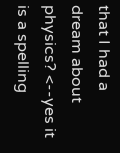that I had a dream about physics? <--yes it is a spelling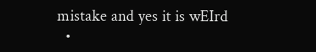mistake and yes it is wEIrd
  •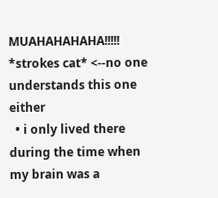MUAHAHAHAHA!!!!! *strokes cat* <--no one understands this one either
  • i only lived there during the time when my brain was a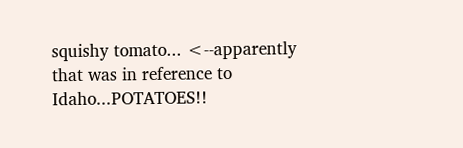squishy tomato... <--apparently that was in reference to Idaho...POTATOES!!